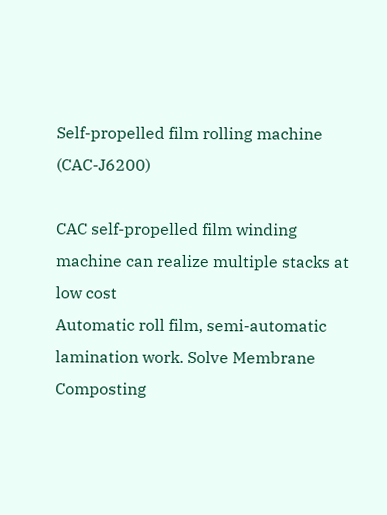Self-propelled film rolling machine (CAC-J6200)

CAC self-propelled film winding machine can realize multiple stacks at low cost
Automatic roll film, semi-automatic lamination work. Solve Membrane Composting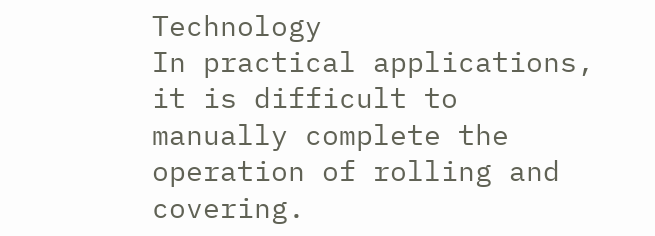Technology
In practical applications, it is difficult to manually complete the operation of rolling and covering.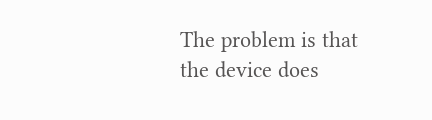The problem is that the device does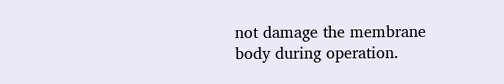not damage the membrane body during operation.